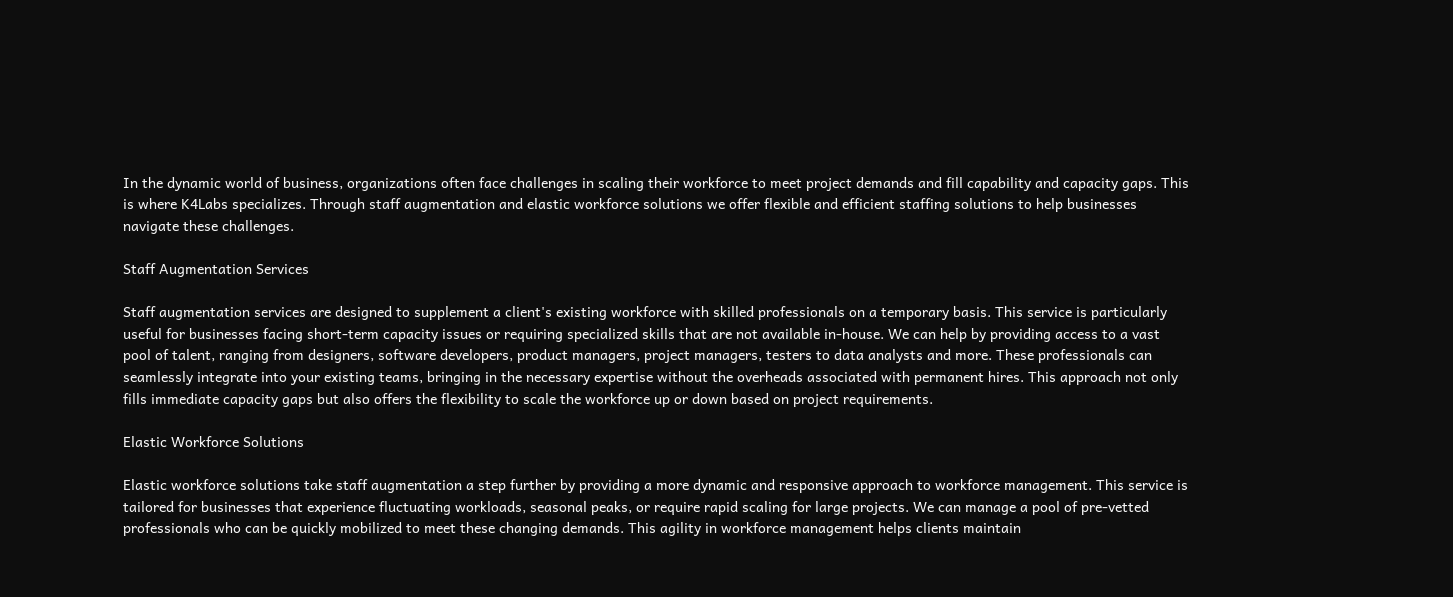In the dynamic world of business, organizations often face challenges in scaling their workforce to meet project demands and fill capability and capacity gaps. This is where K4Labs specializes. Through staff augmentation and elastic workforce solutions we offer flexible and efficient staffing solutions to help businesses navigate these challenges.

Staff Augmentation Services

Staff augmentation services are designed to supplement a client's existing workforce with skilled professionals on a temporary basis. This service is particularly useful for businesses facing short-term capacity issues or requiring specialized skills that are not available in-house. We can help by providing access to a vast pool of talent, ranging from designers, software developers, product managers, project managers, testers to data analysts and more. These professionals can seamlessly integrate into your existing teams, bringing in the necessary expertise without the overheads associated with permanent hires. This approach not only fills immediate capacity gaps but also offers the flexibility to scale the workforce up or down based on project requirements.

Elastic Workforce Solutions

Elastic workforce solutions take staff augmentation a step further by providing a more dynamic and responsive approach to workforce management. This service is tailored for businesses that experience fluctuating workloads, seasonal peaks, or require rapid scaling for large projects. We can manage a pool of pre-vetted professionals who can be quickly mobilized to meet these changing demands. This agility in workforce management helps clients maintain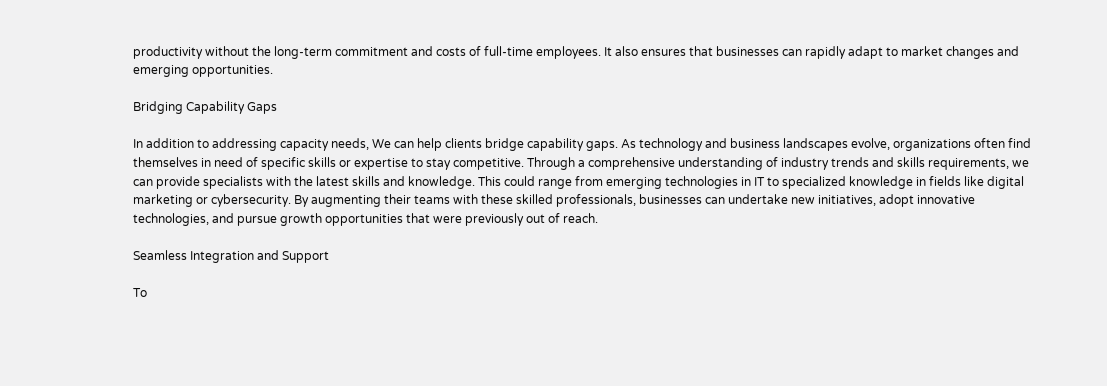productivity without the long-term commitment and costs of full-time employees. It also ensures that businesses can rapidly adapt to market changes and emerging opportunities.

Bridging Capability Gaps

In addition to addressing capacity needs, We can help clients bridge capability gaps. As technology and business landscapes evolve, organizations often find themselves in need of specific skills or expertise to stay competitive. Through a comprehensive understanding of industry trends and skills requirements, we can provide specialists with the latest skills and knowledge. This could range from emerging technologies in IT to specialized knowledge in fields like digital marketing or cybersecurity. By augmenting their teams with these skilled professionals, businesses can undertake new initiatives, adopt innovative technologies, and pursue growth opportunities that were previously out of reach.

Seamless Integration and Support

To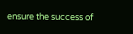ensure the success of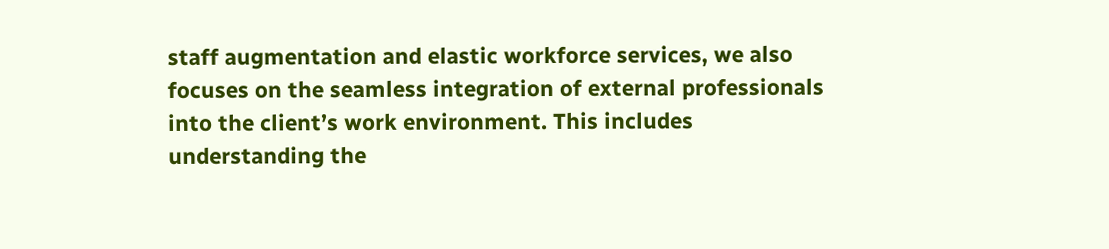staff augmentation and elastic workforce services, we also focuses on the seamless integration of external professionals into the client’s work environment. This includes understanding the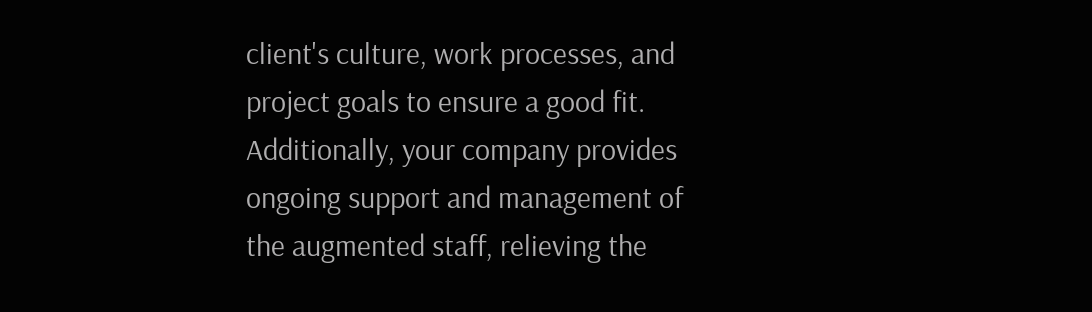client's culture, work processes, and project goals to ensure a good fit. Additionally, your company provides ongoing support and management of the augmented staff, relieving the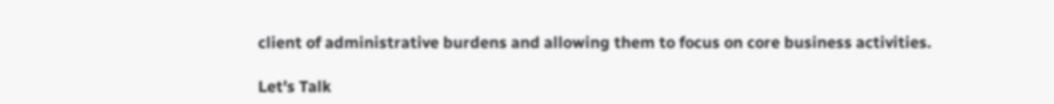client of administrative burdens and allowing them to focus on core business activities.

Let's Talk